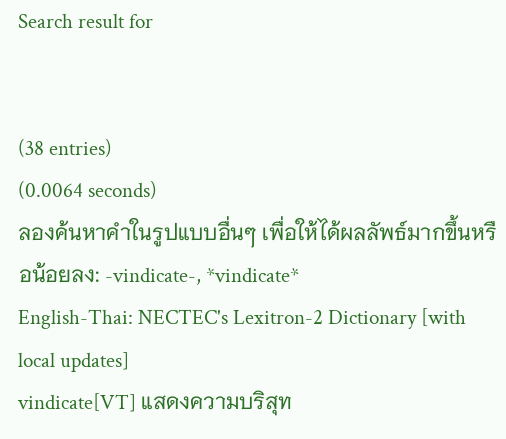Search result for


(38 entries)
(0.0064 seconds)
ลองค้นหาคำในรูปแบบอื่นๆ เพื่อให้ได้ผลลัพธ์มากขึ้นหรือน้อยลง: -vindicate-, *vindicate*
English-Thai: NECTEC's Lexitron-2 Dictionary [with local updates]
vindicate[VT] แสดงความบริสุท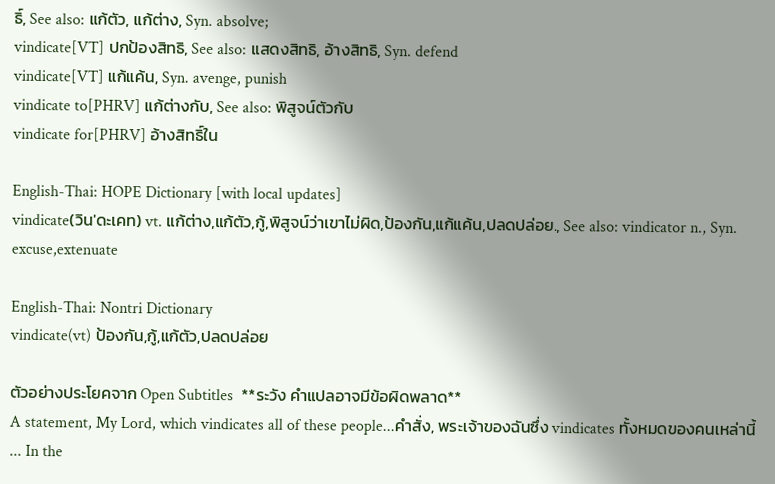ธิ์, See also: แก้ตัว, แก้ต่าง, Syn. absolve;
vindicate[VT] ปกป้องสิทธิ, See also: แสดงสิทธิ, อ้างสิทธิ, Syn. defend
vindicate[VT] แก้แค้น, Syn. avenge, punish
vindicate to[PHRV] แก้ต่างกับ, See also: พิสูจน์ตัวกับ
vindicate for[PHRV] อ้างสิทธิ์ใน

English-Thai: HOPE Dictionary [with local updates]
vindicate(วิน'ดะเคท) vt. แก้ต่าง,แก้ตัว,กู้,พิสูจน์ว่าเขาไม่ผิด,ป้องกัน,แก้แค้น,ปลดปล่อย., See also: vindicator n., Syn. excuse,extenuate

English-Thai: Nontri Dictionary
vindicate(vt) ป้องกัน,กู้,แก้ตัว,ปลดปล่อย

ตัวอย่างประโยคจาก Open Subtitles  **ระวัง คำแปลอาจมีข้อผิดพลาด**
A statement, My Lord, which vindicates all of these people...คำสั่ง, พระเจ้าของฉันซึ่ง vindicates ทั้งหมดของคนเหล่านี้ ... In the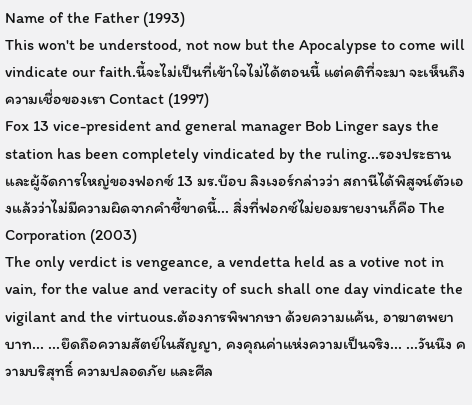Name of the Father (1993)
This won't be understood, not now but the Apocalypse to come will vindicate our faith.นี้จะไม่เป็นที่เข้าใจไม่ได้ตอนนี้ แต่คติที่จะมา จะเห็นถึงความเชื่อของเรา Contact (1997)
Fox 13 vice-president and general manager Bob Linger says the station has been completely vindicated by the ruling...รองประธานและผู้จัดการใหญ่ของฟอกซ์ 13 มร.บ๊อบ ลิงเงอร์กล่าวว่า สถานีได้พิสูจน์ตัวเองแล้วว่าไม่มีความผิดจากคำชี้ขาดนี้... สิ่งที่ฟอกซ์ไม่ยอมรายงานก็คือ The Corporation (2003)
The only verdict is vengeance, a vendetta held as a votive not in vain, for the value and veracity of such shall one day vindicate the vigilant and the virtuous.ต้องการพิพากษา ด้วยความแค้น, อาฆาตพยาบาท... ...ยึดถึอความสัตย์ในสัญญา, คงคุณค่าแห่งความเป็นจริง... ...วันนึง ความบริสุทธิ์ ความปลอดภัย และศีล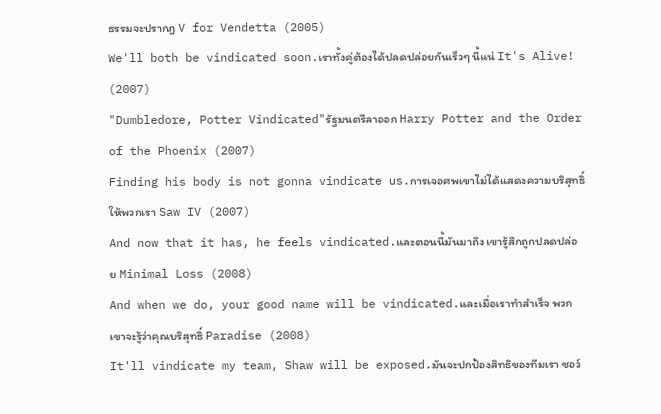ธรรมจะปรากฎ V for Vendetta (2005)
We'll both be vindicated soon.เราทั้งคู่ต้องได้ปลดปล่อยกันเร็วๆ นี้แน่ It's Alive! (2007)
"Dumbledore, Potter Vindicated"รัฐมนตรีลาออก Harry Potter and the Order of the Phoenix (2007)
Finding his body is not gonna vindicate us.การเจอศพเขาไม่ได้แสดงความบริสุทธิ์ให้พวกเรา Saw IV (2007)
And now that it has, he feels vindicated.และตอนนี้มันมาถึง เขารู้สึกถูกปลดปล่อย Minimal Loss (2008)
And when we do, your good name will be vindicated.และเมื่อเราทำสำเร็จ พวกเขาจะรู้ว่าคุณบริสุทธิ์ Paradise (2008)
It'll vindicate my team, Shaw will be exposed.มันจะปกป้องสิทธิของทีมเรา ชอว์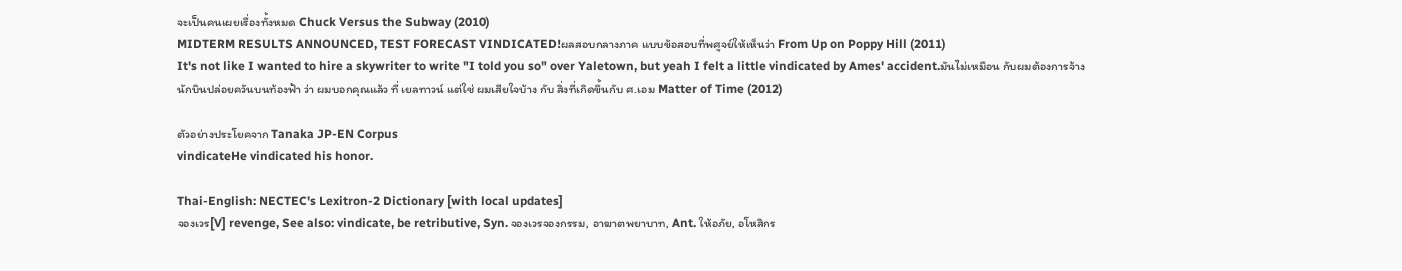จะเป็นคนเผยเรื่องทั้งหมด Chuck Versus the Subway (2010)
MIDTERM RESULTS ANNOUNCED, TEST FORECAST VINDICATED!ผลสอบกลางภาค แบบข้อสอบที่พศูจย์ให้เห็นว่า From Up on Poppy Hill (2011)
It's not like I wanted to hire a skywriter to write "I told you so" over Yaletown, but yeah I felt a little vindicated by Ames' accident.มันไม่เหมือน กับผมต้องการจ้าง นักบินปล่อยควันบนท้องฟ้า ว่า ผมบอกคุณแล้ว ที่ เยลทาวน์ แต่ใช่ ผมเสียใจบ้าง กับ สิ่งที่เกิดขึ้นกับ ศ.เอม Matter of Time (2012)

ตัวอย่างประโยคจาก Tanaka JP-EN Corpus
vindicateHe vindicated his honor.

Thai-English: NECTEC's Lexitron-2 Dictionary [with local updates]
จองเวร[V] revenge, See also: vindicate, be retributive, Syn. จองเวรจองกรรม, อาฆาตพยาบาท, Ant. ให้อภัย, อโหสิกร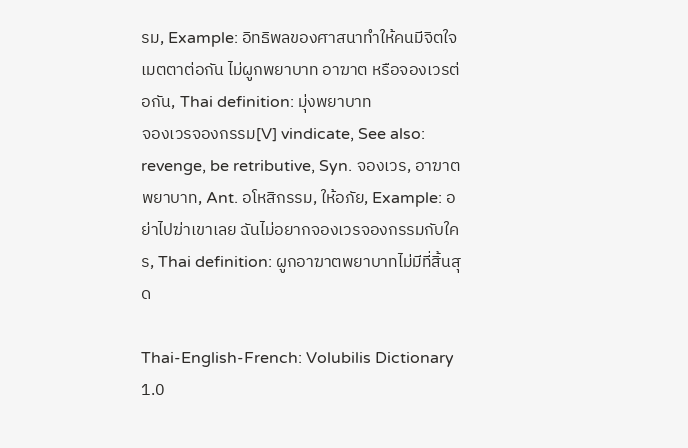รม, Example: อิทธิพลของศาสนาทำให้คนมีจิตใจเมตตาต่อกัน ไม่ผูกพยาบาท อาฆาต หรือจองเวรต่อกัน, Thai definition: มุ่งพยาบาท
จองเวรจองกรรม[V] vindicate, See also: revenge, be retributive, Syn. จองเวร, อาฆาตพยาบาท, Ant. อโหสิกรรม, ให้อภัย, Example: อย่าไปฆ่าเขาเลย ฉันไม่อยากจองเวรจองกรรมกับใคร, Thai definition: ผูกอาฆาตพยาบาทไม่มีที่สิ้นสุด

Thai-English-French: Volubilis Dictionary 1.0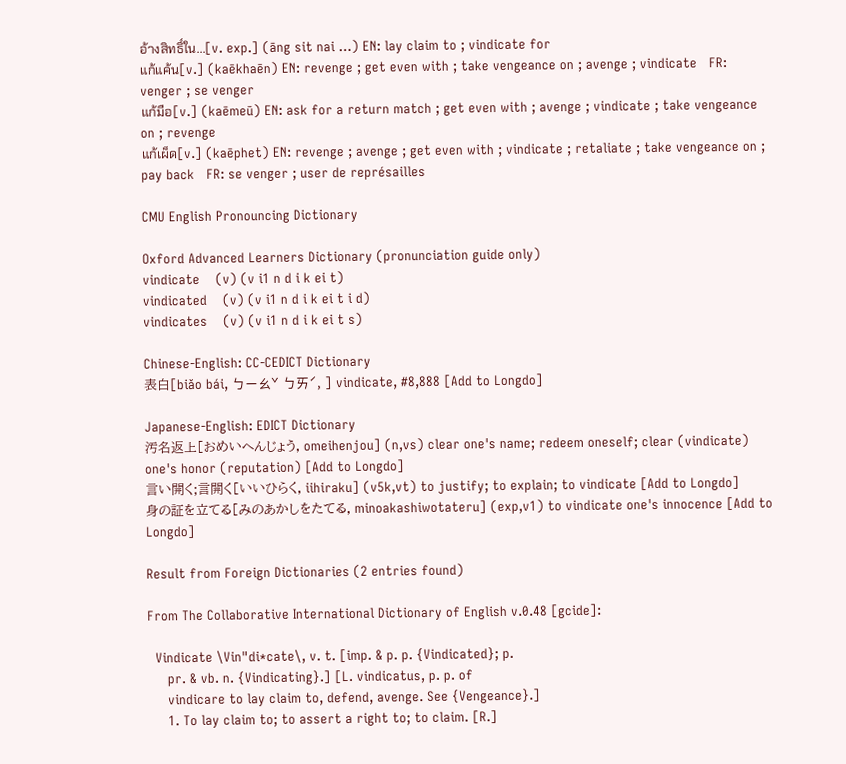อ้างสิทธิ์ใน...[v. exp.] (āng sit nai …) EN: lay claim to ; vindicate for
แก้แค้น[v.] (kaēkhaēn) EN: revenge ; get even with ; take vengeance on ; avenge ; vindicate   FR: venger ; se venger
แก้มือ[v.] (kaēmeū) EN: ask for a return match ; get even with ; avenge ; vindicate ; take vengeance on ; revenge
แก้เผ็ด[v.] (kaēphet) EN: revenge ; avenge ; get even with ; vindicate ; retaliate ; take vengeance on ; pay back   FR: se venger ; user de représailles

CMU English Pronouncing Dictionary

Oxford Advanced Learners Dictionary (pronunciation guide only)
vindicate    (v) (v i1 n d i k ei t)
vindicated    (v) (v i1 n d i k ei t i d)
vindicates    (v) (v i1 n d i k ei t s)

Chinese-English: CC-CEDICT Dictionary
表白[biǎo bái, ㄅㄧㄠˇ ㄅㄞˊ, ] vindicate, #8,888 [Add to Longdo]

Japanese-English: EDICT Dictionary
汚名返上[おめいへんじょう, omeihenjou] (n,vs) clear one's name; redeem oneself; clear (vindicate) one's honor (reputation) [Add to Longdo]
言い開く;言開く[いいひらく, iihiraku] (v5k,vt) to justify; to explain; to vindicate [Add to Longdo]
身の証を立てる[みのあかしをたてる, minoakashiwotateru] (exp,v1) to vindicate one's innocence [Add to Longdo]

Result from Foreign Dictionaries (2 entries found)

From The Collaborative International Dictionary of English v.0.48 [gcide]:

  Vindicate \Vin"di*cate\, v. t. [imp. & p. p. {Vindicated}; p.
     pr. & vb. n. {Vindicating}.] [L. vindicatus, p. p. of
     vindicare to lay claim to, defend, avenge. See {Vengeance}.]
     1. To lay claim to; to assert a right to; to claim. [R.]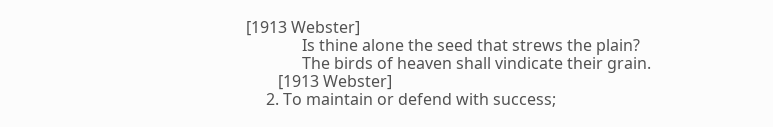[1913 Webster]
              Is thine alone the seed that strews the plain?
              The birds of heaven shall vindicate their grain.
        [1913 Webster]
     2. To maintain or defend with success;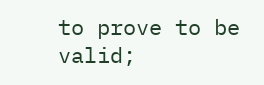to prove to be valid;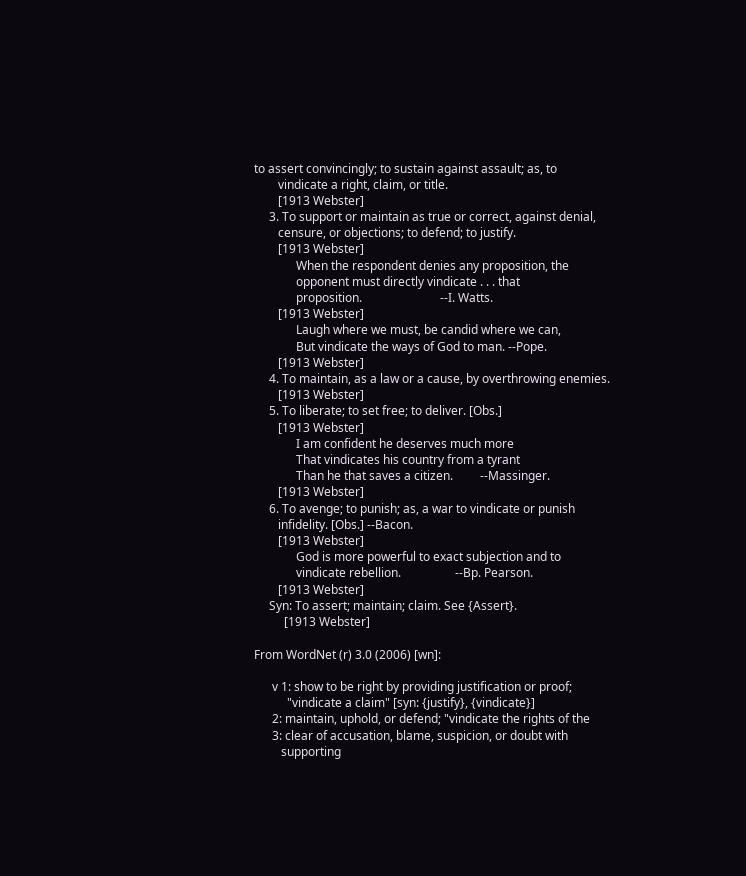to assert convincingly; to sustain against assault; as, to
        vindicate a right, claim, or title.
        [1913 Webster]
     3. To support or maintain as true or correct, against denial,
        censure, or objections; to defend; to justify.
        [1913 Webster]
              When the respondent denies any proposition, the
              opponent must directly vindicate . . . that
              proposition.                          --I. Watts.
        [1913 Webster]
              Laugh where we must, be candid where we can,
              But vindicate the ways of God to man. --Pope.
        [1913 Webster]
     4. To maintain, as a law or a cause, by overthrowing enemies.
        [1913 Webster]
     5. To liberate; to set free; to deliver. [Obs.]
        [1913 Webster]
              I am confident he deserves much more
              That vindicates his country from a tyrant
              Than he that saves a citizen.         --Massinger.
        [1913 Webster]
     6. To avenge; to punish; as, a war to vindicate or punish
        infidelity. [Obs.] --Bacon.
        [1913 Webster]
              God is more powerful to exact subjection and to
              vindicate rebellion.                  --Bp. Pearson.
        [1913 Webster]
     Syn: To assert; maintain; claim. See {Assert}.
          [1913 Webster]

From WordNet (r) 3.0 (2006) [wn]:

      v 1: show to be right by providing justification or proof;
           "vindicate a claim" [syn: {justify}, {vindicate}]
      2: maintain, uphold, or defend; "vindicate the rights of the
      3: clear of accusation, blame, suspicion, or doubt with
         supporting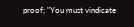proof; "You must vindicate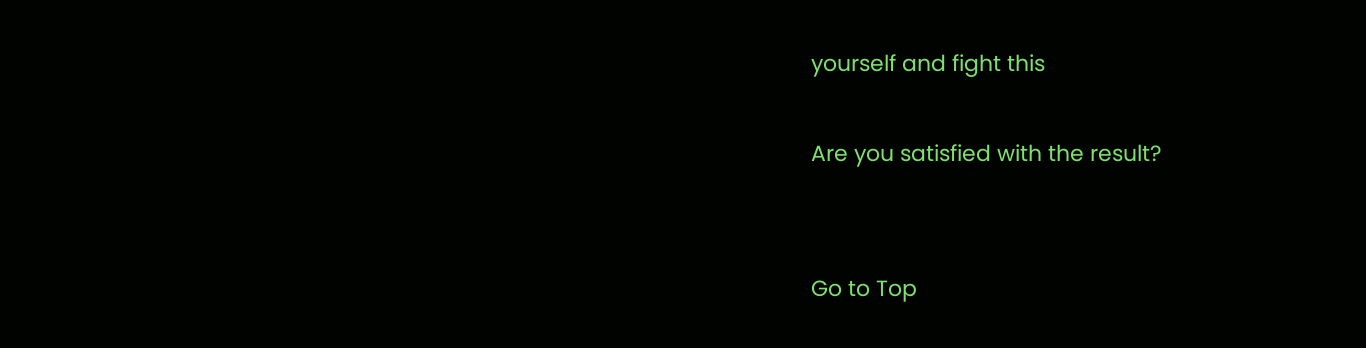yourself and fight this

Are you satisfied with the result?


Go to Top